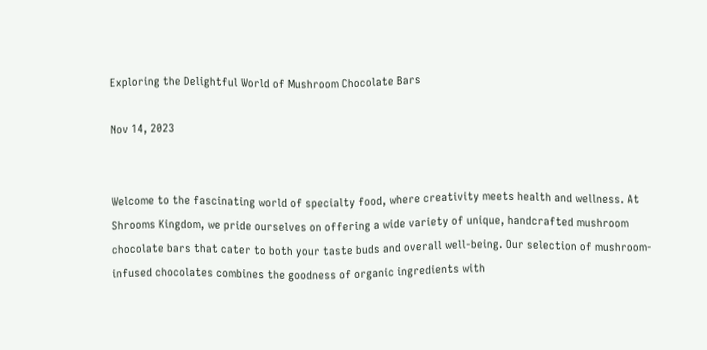Exploring the Delightful World of Mushroom Chocolate Bars

Nov 14, 2023


Welcome to the fascinating world of specialty food, where creativity meets health and wellness. At Shrooms Kingdom, we pride ourselves on offering a wide variety of unique, handcrafted mushroom chocolate bars that cater to both your taste buds and overall well-being. Our selection of mushroom-infused chocolates combines the goodness of organic ingredients with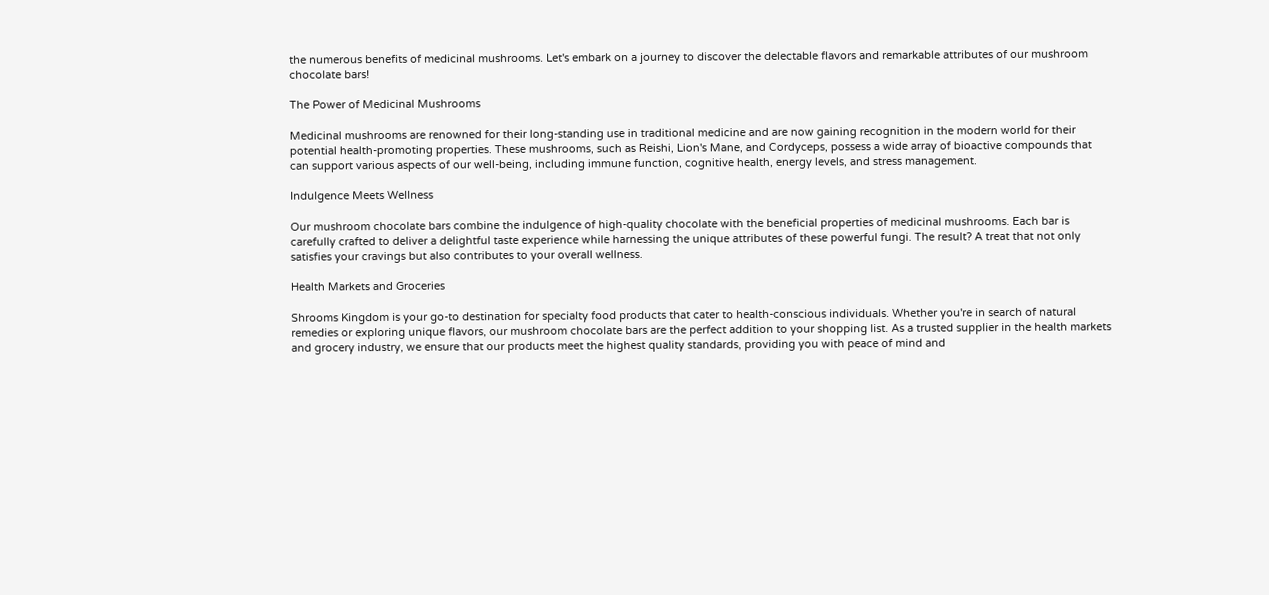the numerous benefits of medicinal mushrooms. Let's embark on a journey to discover the delectable flavors and remarkable attributes of our mushroom chocolate bars!

The Power of Medicinal Mushrooms

Medicinal mushrooms are renowned for their long-standing use in traditional medicine and are now gaining recognition in the modern world for their potential health-promoting properties. These mushrooms, such as Reishi, Lion's Mane, and Cordyceps, possess a wide array of bioactive compounds that can support various aspects of our well-being, including immune function, cognitive health, energy levels, and stress management.

Indulgence Meets Wellness

Our mushroom chocolate bars combine the indulgence of high-quality chocolate with the beneficial properties of medicinal mushrooms. Each bar is carefully crafted to deliver a delightful taste experience while harnessing the unique attributes of these powerful fungi. The result? A treat that not only satisfies your cravings but also contributes to your overall wellness.

Health Markets and Groceries

Shrooms Kingdom is your go-to destination for specialty food products that cater to health-conscious individuals. Whether you're in search of natural remedies or exploring unique flavors, our mushroom chocolate bars are the perfect addition to your shopping list. As a trusted supplier in the health markets and grocery industry, we ensure that our products meet the highest quality standards, providing you with peace of mind and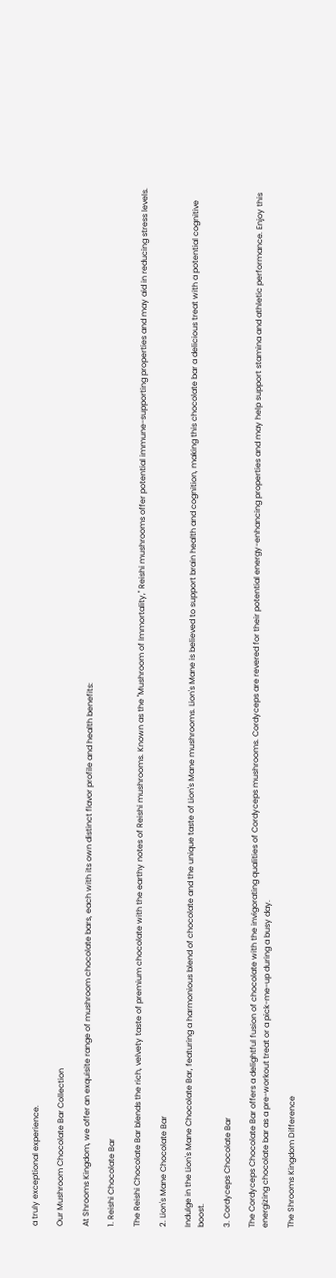a truly exceptional experience.

Our Mushroom Chocolate Bar Collection

At Shrooms Kingdom, we offer an exquisite range of mushroom chocolate bars, each with its own distinct flavor profile and health benefits:

1. Reishi Chocolate Bar

The Reishi Chocolate Bar blends the rich, velvety taste of premium chocolate with the earthy notes of Reishi mushrooms. Known as the "Mushroom of Immortality," Reishi mushrooms offer potential immune-supporting properties and may aid in reducing stress levels.

2. Lion's Mane Chocolate Bar

Indulge in the Lion's Mane Chocolate Bar, featuring a harmonious blend of chocolate and the unique taste of Lion's Mane mushrooms. Lion's Mane is believed to support brain health and cognition, making this chocolate bar a delicious treat with a potential cognitive boost.

3. Cordyceps Chocolate Bar

The Cordyceps Chocolate Bar offers a delightful fusion of chocolate with the invigorating qualities of Cordyceps mushrooms. Cordyceps are revered for their potential energy-enhancing properties and may help support stamina and athletic performance. Enjoy this energizing chocolate bar as a pre-workout treat or a pick-me-up during a busy day.

The Shrooms Kingdom Difference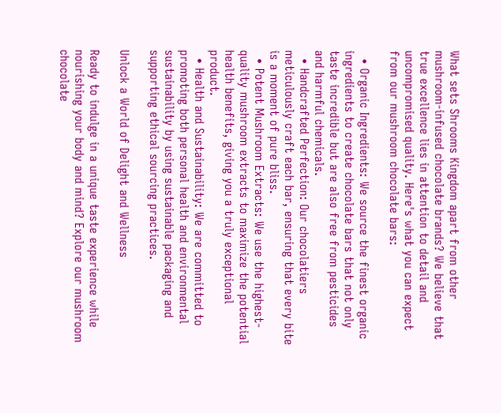What sets Shrooms Kingdom apart from other mushroom-infused chocolate brands? We believe that true excellence lies in attention to detail and uncompromised quality. Here's what you can expect from our mushroom chocolate bars:

  • Organic Ingredients: We source the finest organic ingredients to create chocolate bars that not only taste incredible but are also free from pesticides and harmful chemicals.
  • Handcrafted Perfection: Our chocolatiers meticulously craft each bar, ensuring that every bite is a moment of pure bliss.
  • Potent Mushroom Extracts: We use the highest-quality mushroom extracts to maximize the potential health benefits, giving you a truly exceptional product.
  • Health and Sustainability: We are committed to promoting both personal health and environmental sustainability by using sustainable packaging and supporting ethical sourcing practices.

Unlock a World of Delight and Wellness

Ready to indulge in a unique taste experience while nourishing your body and mind? Explore our mushroom chocolate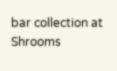bar collection at Shrooms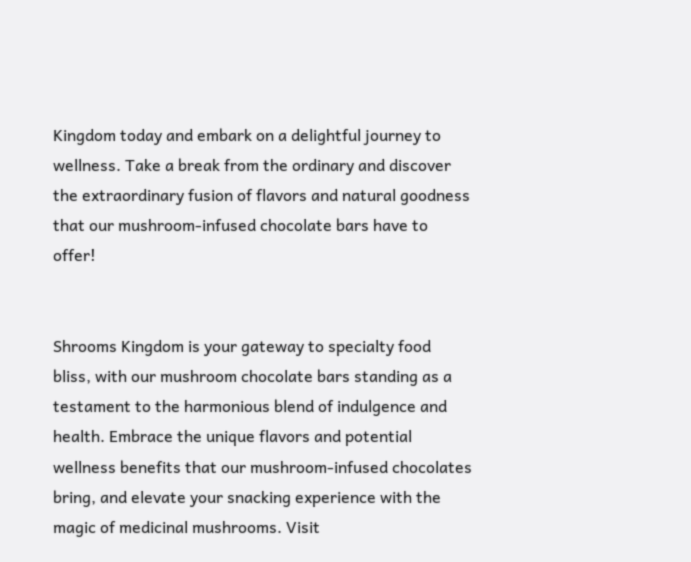Kingdom today and embark on a delightful journey to wellness. Take a break from the ordinary and discover the extraordinary fusion of flavors and natural goodness that our mushroom-infused chocolate bars have to offer!


Shrooms Kingdom is your gateway to specialty food bliss, with our mushroom chocolate bars standing as a testament to the harmonious blend of indulgence and health. Embrace the unique flavors and potential wellness benefits that our mushroom-infused chocolates bring, and elevate your snacking experience with the magic of medicinal mushrooms. Visit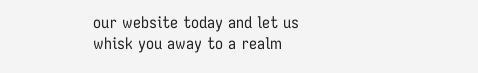our website today and let us whisk you away to a realm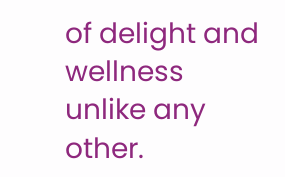of delight and wellness unlike any other.